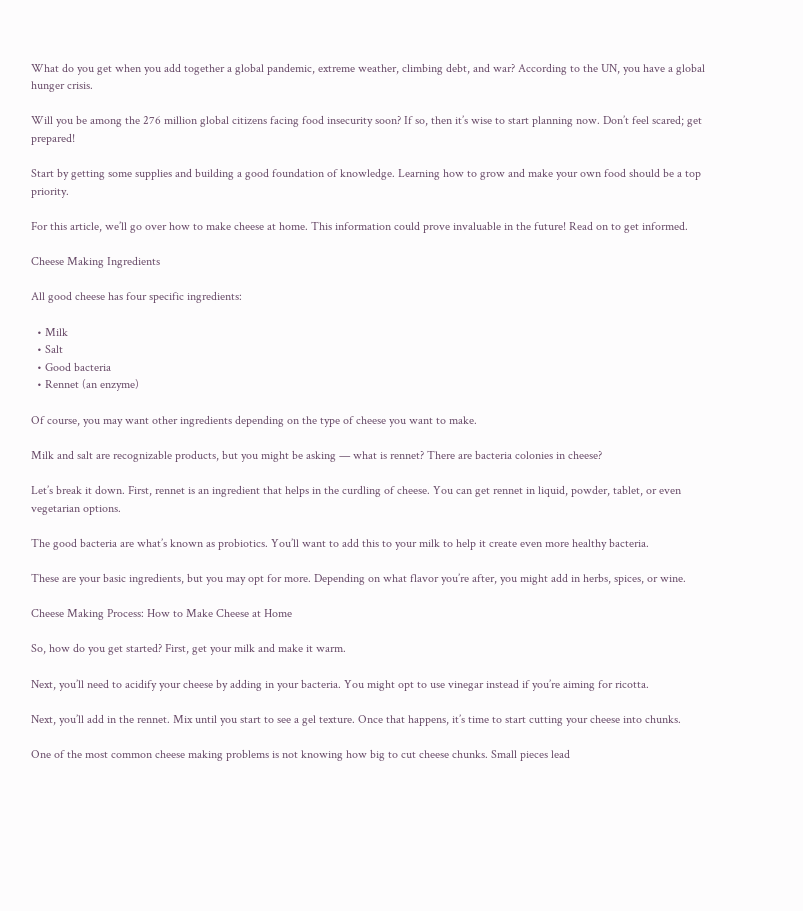What do you get when you add together a global pandemic, extreme weather, climbing debt, and war? According to the UN, you have a global hunger crisis.

Will you be among the 276 million global citizens facing food insecurity soon? If so, then it’s wise to start planning now. Don’t feel scared; get prepared!

Start by getting some supplies and building a good foundation of knowledge. Learning how to grow and make your own food should be a top priority.

For this article, we’ll go over how to make cheese at home. This information could prove invaluable in the future! Read on to get informed.

Cheese Making Ingredients

All good cheese has four specific ingredients:

  • Milk
  • Salt
  • Good bacteria
  • Rennet (an enzyme)

Of course, you may want other ingredients depending on the type of cheese you want to make.

Milk and salt are recognizable products, but you might be asking — what is rennet? There are bacteria colonies in cheese?

Let’s break it down. First, rennet is an ingredient that helps in the curdling of cheese. You can get rennet in liquid, powder, tablet, or even vegetarian options.

The good bacteria are what’s known as probiotics. You’ll want to add this to your milk to help it create even more healthy bacteria.

These are your basic ingredients, but you may opt for more. Depending on what flavor you’re after, you might add in herbs, spices, or wine.

Cheese Making Process: How to Make Cheese at Home

So, how do you get started? First, get your milk and make it warm.

Next, you’ll need to acidify your cheese by adding in your bacteria. You might opt to use vinegar instead if you’re aiming for ricotta.

Next, you’ll add in the rennet. Mix until you start to see a gel texture. Once that happens, it’s time to start cutting your cheese into chunks.

One of the most common cheese making problems is not knowing how big to cut cheese chunks. Small pieces lead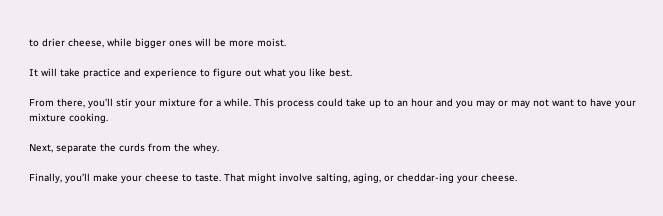to drier cheese, while bigger ones will be more moist.

It will take practice and experience to figure out what you like best.

From there, you’ll stir your mixture for a while. This process could take up to an hour and you may or may not want to have your mixture cooking.

Next, separate the curds from the whey.

Finally, you’ll make your cheese to taste. That might involve salting, aging, or cheddar-ing your cheese.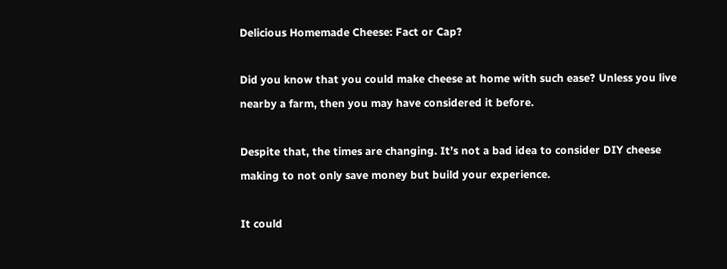Delicious Homemade Cheese: Fact or Cap?

Did you know that you could make cheese at home with such ease? Unless you live nearby a farm, then you may have considered it before.

Despite that, the times are changing. It’s not a bad idea to consider DIY cheese making to not only save money but build your experience.

It could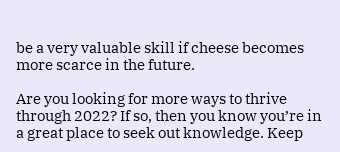be a very valuable skill if cheese becomes more scarce in the future.

Are you looking for more ways to thrive through 2022? If so, then you know you’re in a great place to seek out knowledge. Keep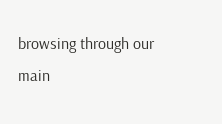browsing through our main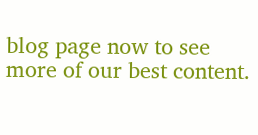blog page now to see more of our best content.